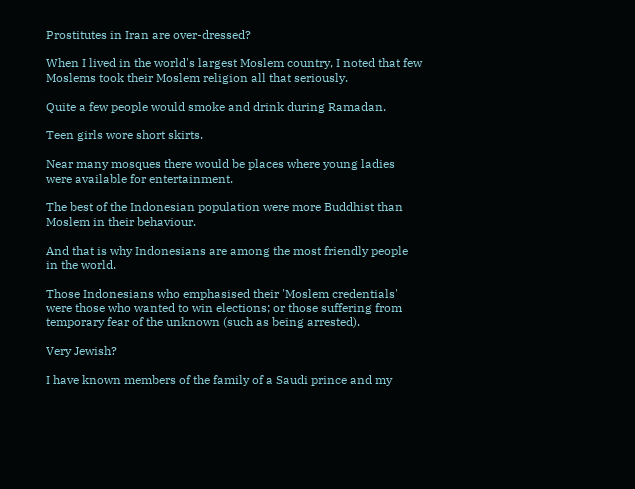Prostitutes in Iran are over-dressed?

When I lived in the world's largest Moslem country, I noted that few Moslems took their Moslem religion all that seriously.

Quite a few people would smoke and drink during Ramadan.

Teen girls wore short skirts.

Near many mosques there would be places where young ladies were available for entertainment.

The best of the Indonesian population were more Buddhist than Moslem in their behaviour.

And that is why Indonesians are among the most friendly people in the world.

Those Indonesians who emphasised their 'Moslem credentials' were those who wanted to win elections; or those suffering from temporary fear of the unknown (such as being arrested).

Very Jewish?

I have known members of the family of a Saudi prince and my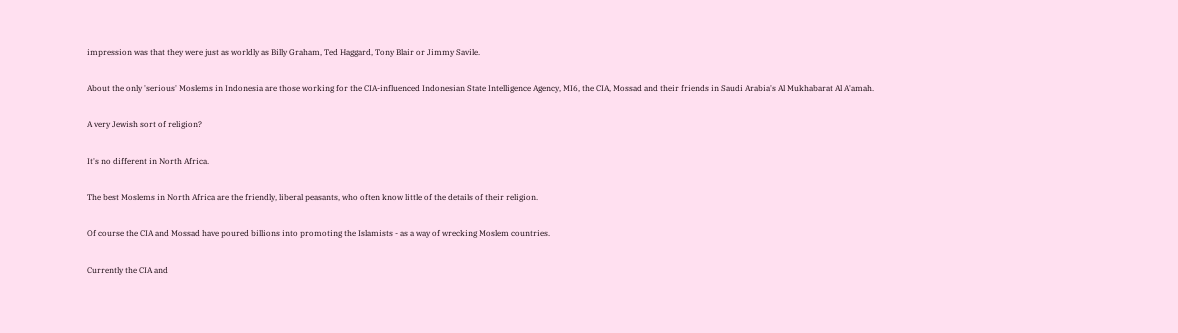impression was that they were just as worldly as Billy Graham, Ted Haggard, Tony Blair or Jimmy Savile.

About the only 'serious' Moslems in Indonesia are those working for the CIA-influenced Indonesian State Intelligence Agency, MI6, the CIA, Mossad and their friends in Saudi Arabia's Al Mukhabarat Al A'amah.

A very Jewish sort of religion?

It's no different in North Africa.

The best Moslems in North Africa are the friendly, liberal peasants, who often know little of the details of their religion.

Of course the CIA and Mossad have poured billions into promoting the Islamists - as a way of wrecking Moslem countries.

Currently the CIA and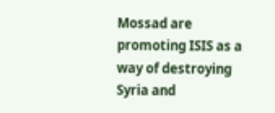Mossad are promoting ISIS as a way of destroying Syria and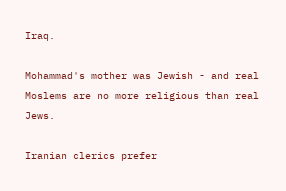Iraq.

Mohammad's mother was Jewish - and real Moslems are no more religious than real Jews.

Iranian clerics prefer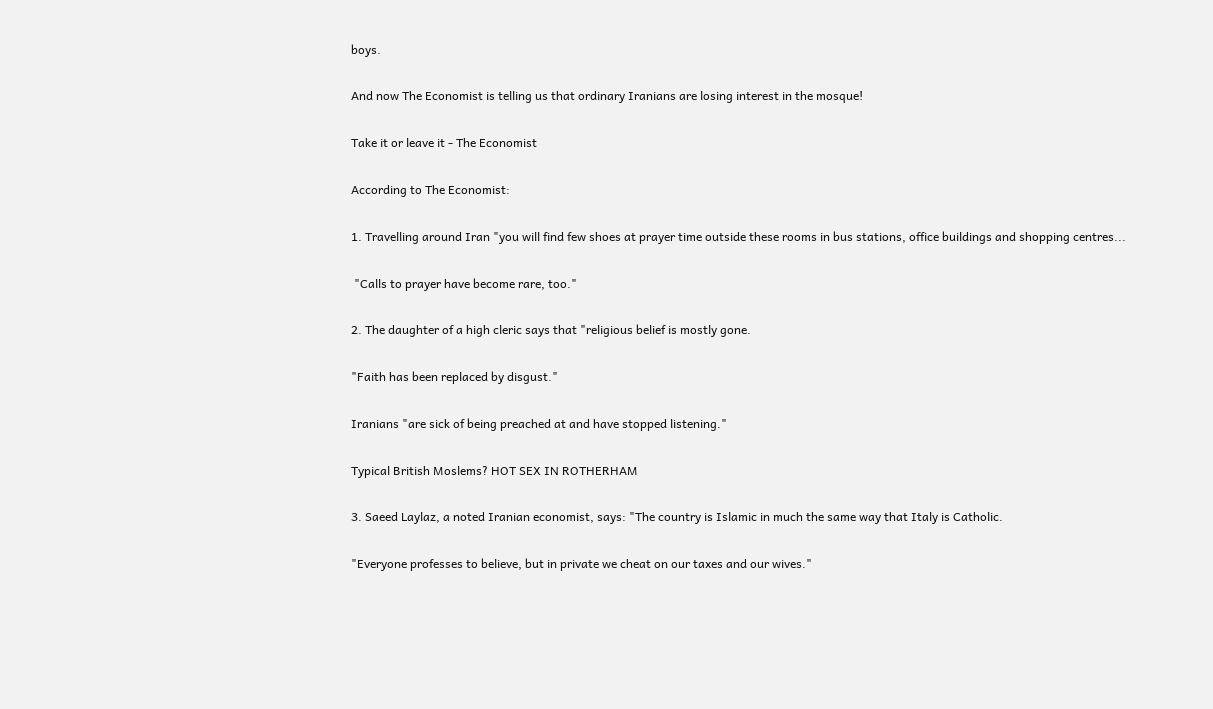boys.

And now The Economist is telling us that ordinary Iranians are losing interest in the mosque!

Take it or leave it - The Economist

According to The Economist:

1. Travelling around Iran "you will find few shoes at prayer time outside these rooms in bus stations, office buildings and shopping centres...

 "Calls to prayer have become rare, too."

2. The daughter of a high cleric says that "religious belief is mostly gone.

"Faith has been replaced by disgust."

Iranians "are sick of being preached at and have stopped listening."

Typical British Moslems? HOT SEX IN ROTHERHAM

3. Saeed Laylaz, a noted Iranian economist, says: "The country is Islamic in much the same way that Italy is Catholic.

"Everyone professes to believe, but in private we cheat on our taxes and our wives."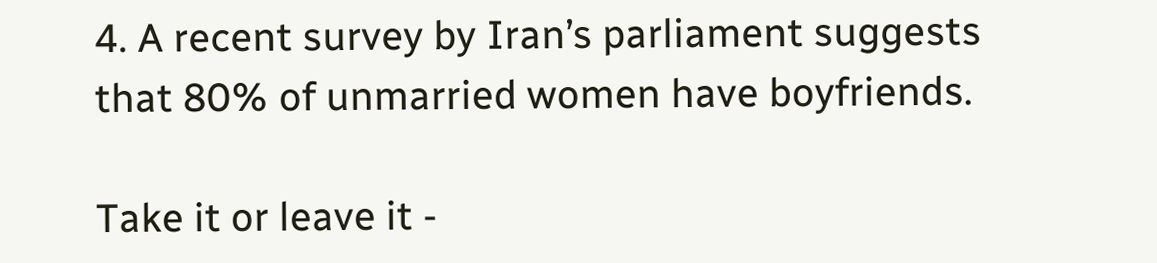4. A recent survey by Iran’s parliament suggests that 80% of unmarried women have boyfriends.

Take it or leave it -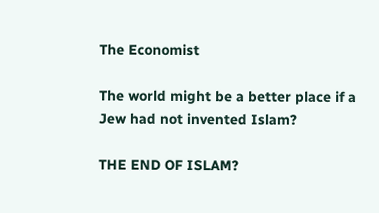The Economist

The world might be a better place if a Jew had not invented Islam?

THE END OF ISLAM?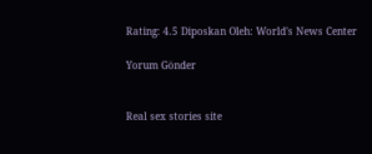Rating: 4.5 Diposkan Oleh: World's News Center

Yorum Gönder


Real sex stories site